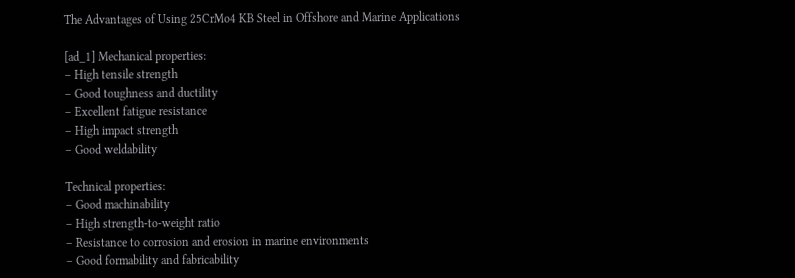The Advantages of Using 25CrMo4 KB Steel in Offshore and Marine Applications

[ad_1] Mechanical properties:
– High tensile strength
– Good toughness and ductility
– Excellent fatigue resistance
– High impact strength
– Good weldability

Technical properties:
– Good machinability
– High strength-to-weight ratio
– Resistance to corrosion and erosion in marine environments
– Good formability and fabricability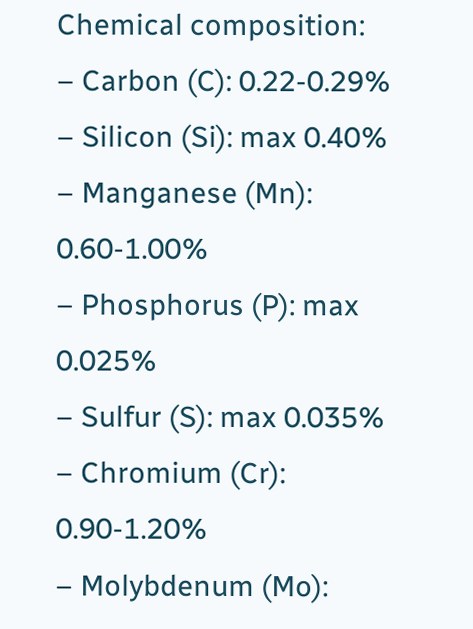Chemical composition:
– Carbon (C): 0.22-0.29%
– Silicon (Si): max 0.40%
– Manganese (Mn): 0.60-1.00%
– Phosphorus (P): max 0.025%
– Sulfur (S): max 0.035%
– Chromium (Cr): 0.90-1.20%
– Molybdenum (Mo):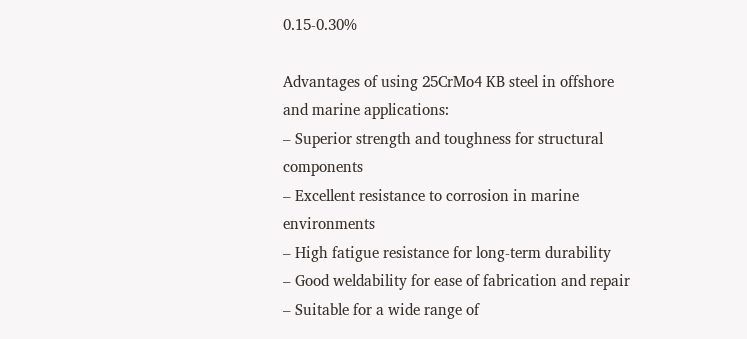0.15-0.30%

Advantages of using 25CrMo4 KB steel in offshore and marine applications:
– Superior strength and toughness for structural components
– Excellent resistance to corrosion in marine environments
– High fatigue resistance for long-term durability
– Good weldability for ease of fabrication and repair
– Suitable for a wide range of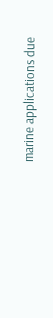marine applications due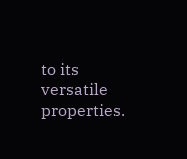to its versatile properties.